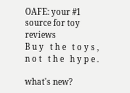OAFE: your #1 source for toy reviews
B u y   t h e   t o y s ,   n o t   t h e   h y p e .

what's new?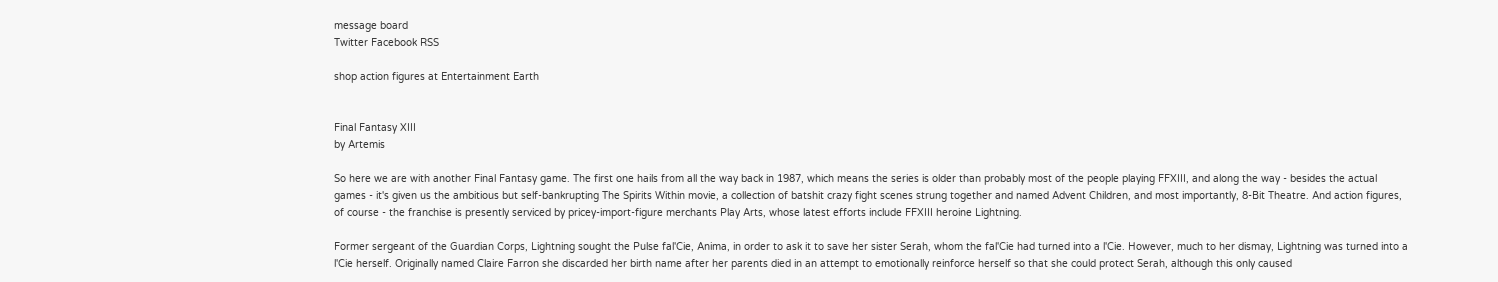message board
Twitter Facebook RSS

shop action figures at Entertainment Earth


Final Fantasy XIII
by Artemis

So here we are with another Final Fantasy game. The first one hails from all the way back in 1987, which means the series is older than probably most of the people playing FFXIII, and along the way - besides the actual games - it's given us the ambitious but self-bankrupting The Spirits Within movie, a collection of batshit crazy fight scenes strung together and named Advent Children, and most importantly, 8-Bit Theatre. And action figures, of course - the franchise is presently serviced by pricey-import-figure merchants Play Arts, whose latest efforts include FFXIII heroine Lightning.

Former sergeant of the Guardian Corps, Lightning sought the Pulse fal'Cie, Anima, in order to ask it to save her sister Serah, whom the fal'Cie had turned into a l'Cie. However, much to her dismay, Lightning was turned into a l'Cie herself. Originally named Claire Farron she discarded her birth name after her parents died in an attempt to emotionally reinforce herself so that she could protect Serah, although this only caused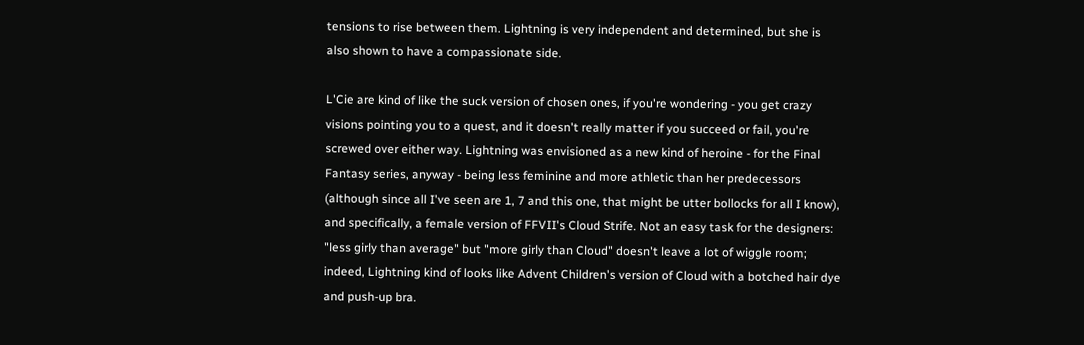tensions to rise between them. Lightning is very independent and determined, but she is also shown to have a compassionate side.

L'Cie are kind of like the suck version of chosen ones, if you're wondering - you get crazy visions pointing you to a quest, and it doesn't really matter if you succeed or fail, you're screwed over either way. Lightning was envisioned as a new kind of heroine - for the Final Fantasy series, anyway - being less feminine and more athletic than her predecessors (although since all I've seen are 1, 7 and this one, that might be utter bollocks for all I know), and specifically, a female version of FFVII's Cloud Strife. Not an easy task for the designers: "less girly than average" but "more girly than Cloud" doesn't leave a lot of wiggle room; indeed, Lightning kind of looks like Advent Children's version of Cloud with a botched hair dye and push-up bra.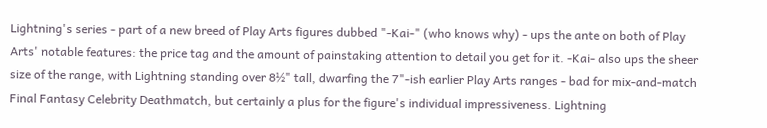Lightning's series - part of a new breed of Play Arts figures dubbed "-Kai-" (who knows why) - ups the ante on both of Play Arts' notable features: the price tag and the amount of painstaking attention to detail you get for it. -Kai- also ups the sheer size of the range, with Lightning standing over 8½" tall, dwarfing the 7"-ish earlier Play Arts ranges - bad for mix-and-match Final Fantasy Celebrity Deathmatch, but certainly a plus for the figure's individual impressiveness. Lightning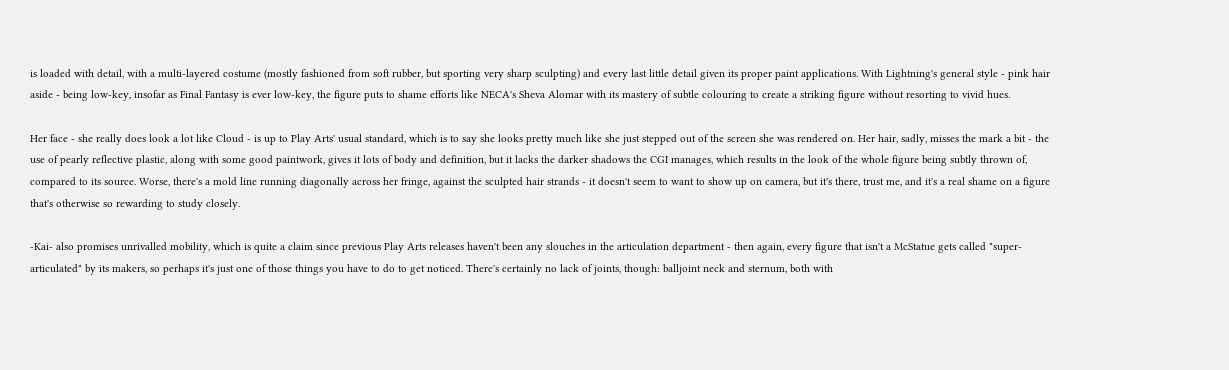is loaded with detail, with a multi-layered costume (mostly fashioned from soft rubber, but sporting very sharp sculpting) and every last little detail given its proper paint applications. With Lightning's general style - pink hair aside - being low-key, insofar as Final Fantasy is ever low-key, the figure puts to shame efforts like NECA's Sheva Alomar with its mastery of subtle colouring to create a striking figure without resorting to vivid hues.

Her face - she really does look a lot like Cloud - is up to Play Arts' usual standard, which is to say she looks pretty much like she just stepped out of the screen she was rendered on. Her hair, sadly, misses the mark a bit - the use of pearly reflective plastic, along with some good paintwork, gives it lots of body and definition, but it lacks the darker shadows the CGI manages, which results in the look of the whole figure being subtly thrown of, compared to its source. Worse, there's a mold line running diagonally across her fringe, against the sculpted hair strands - it doesn't seem to want to show up on camera, but it's there, trust me, and it's a real shame on a figure that's otherwise so rewarding to study closely.

-Kai- also promises unrivalled mobility, which is quite a claim since previous Play Arts releases haven't been any slouches in the articulation department - then again, every figure that isn't a McStatue gets called "super-articulated" by its makers, so perhaps it's just one of those things you have to do to get noticed. There's certainly no lack of joints, though: balljoint neck and sternum, both with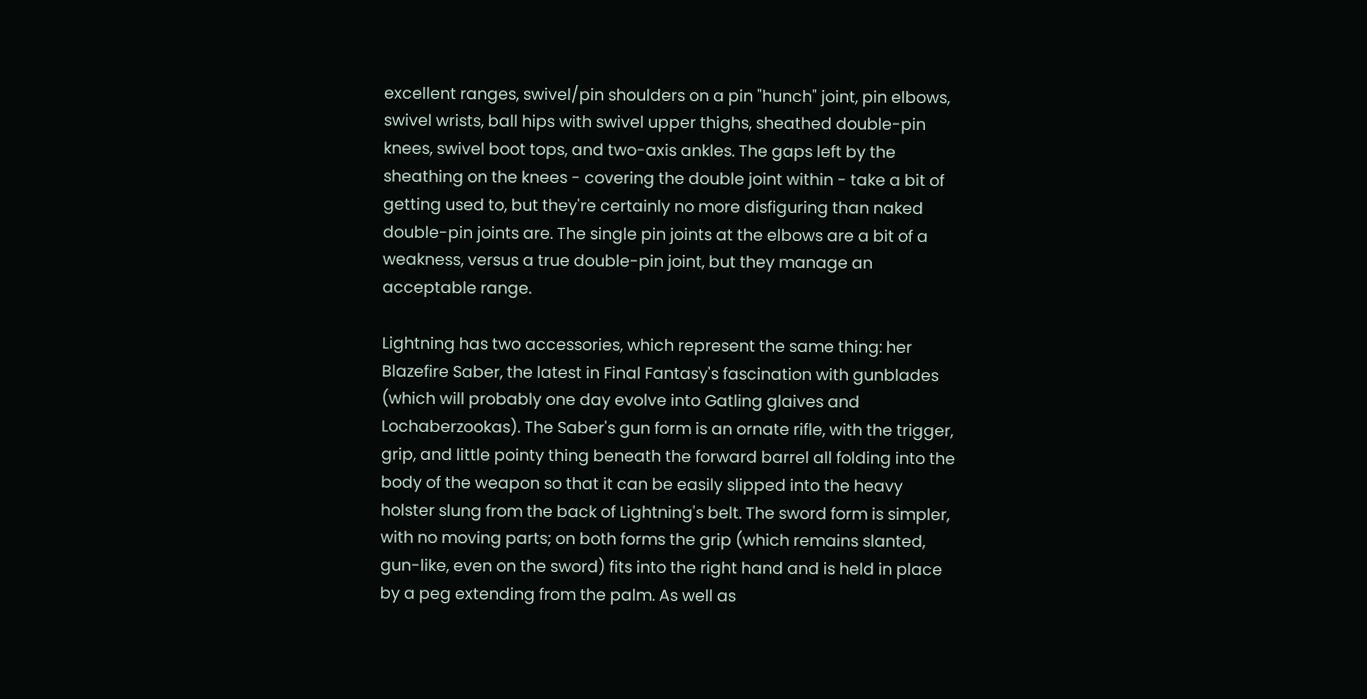excellent ranges, swivel/pin shoulders on a pin "hunch" joint, pin elbows, swivel wrists, ball hips with swivel upper thighs, sheathed double-pin knees, swivel boot tops, and two-axis ankles. The gaps left by the sheathing on the knees - covering the double joint within - take a bit of getting used to, but they're certainly no more disfiguring than naked double-pin joints are. The single pin joints at the elbows are a bit of a weakness, versus a true double-pin joint, but they manage an acceptable range.

Lightning has two accessories, which represent the same thing: her Blazefire Saber, the latest in Final Fantasy's fascination with gunblades (which will probably one day evolve into Gatling glaives and Lochaberzookas). The Saber's gun form is an ornate rifle, with the trigger, grip, and little pointy thing beneath the forward barrel all folding into the body of the weapon so that it can be easily slipped into the heavy holster slung from the back of Lightning's belt. The sword form is simpler, with no moving parts; on both forms the grip (which remains slanted, gun-like, even on the sword) fits into the right hand and is held in place by a peg extending from the palm. As well as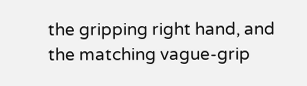the gripping right hand, and the matching vague-grip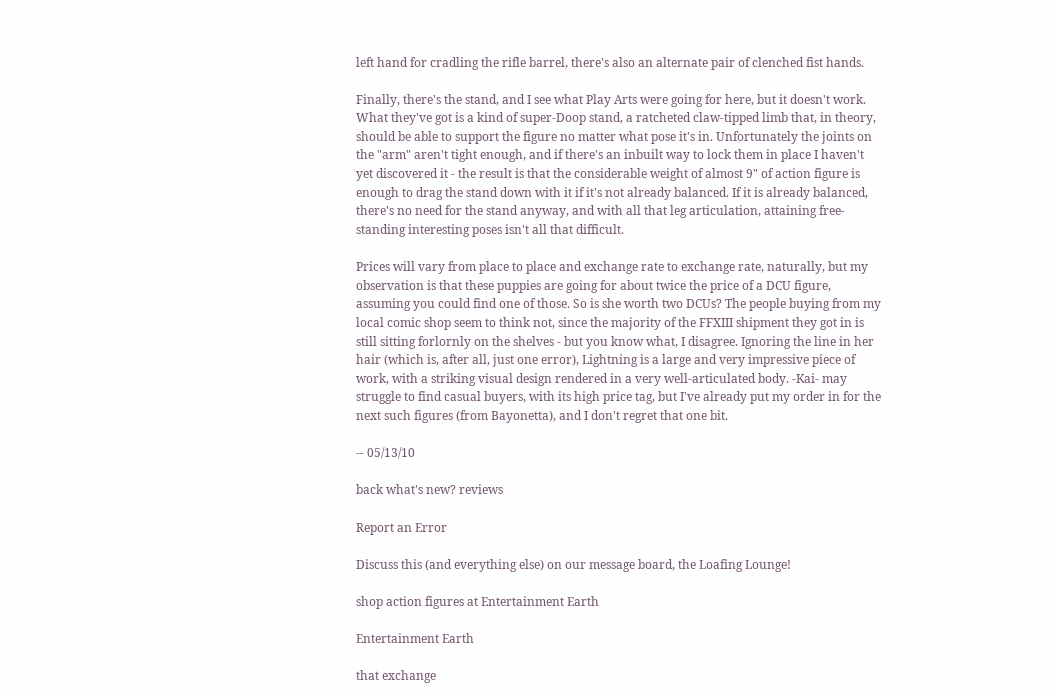left hand for cradling the rifle barrel, there's also an alternate pair of clenched fist hands.

Finally, there's the stand, and I see what Play Arts were going for here, but it doesn't work. What they've got is a kind of super-Doop stand, a ratcheted claw-tipped limb that, in theory, should be able to support the figure no matter what pose it's in. Unfortunately the joints on the "arm" aren't tight enough, and if there's an inbuilt way to lock them in place I haven't yet discovered it - the result is that the considerable weight of almost 9" of action figure is enough to drag the stand down with it if it's not already balanced. If it is already balanced, there's no need for the stand anyway, and with all that leg articulation, attaining free-standing interesting poses isn't all that difficult.

Prices will vary from place to place and exchange rate to exchange rate, naturally, but my observation is that these puppies are going for about twice the price of a DCU figure, assuming you could find one of those. So is she worth two DCUs? The people buying from my local comic shop seem to think not, since the majority of the FFXIII shipment they got in is still sitting forlornly on the shelves - but you know what, I disagree. Ignoring the line in her hair (which is, after all, just one error), Lightning is a large and very impressive piece of work, with a striking visual design rendered in a very well-articulated body. -Kai- may struggle to find casual buyers, with its high price tag, but I've already put my order in for the next such figures (from Bayonetta), and I don't regret that one bit.

-- 05/13/10

back what's new? reviews

Report an Error

Discuss this (and everything else) on our message board, the Loafing Lounge!

shop action figures at Entertainment Earth

Entertainment Earth

that exchange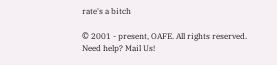rate's a bitch

© 2001 - present, OAFE. All rights reserved.
Need help? Mail Us!